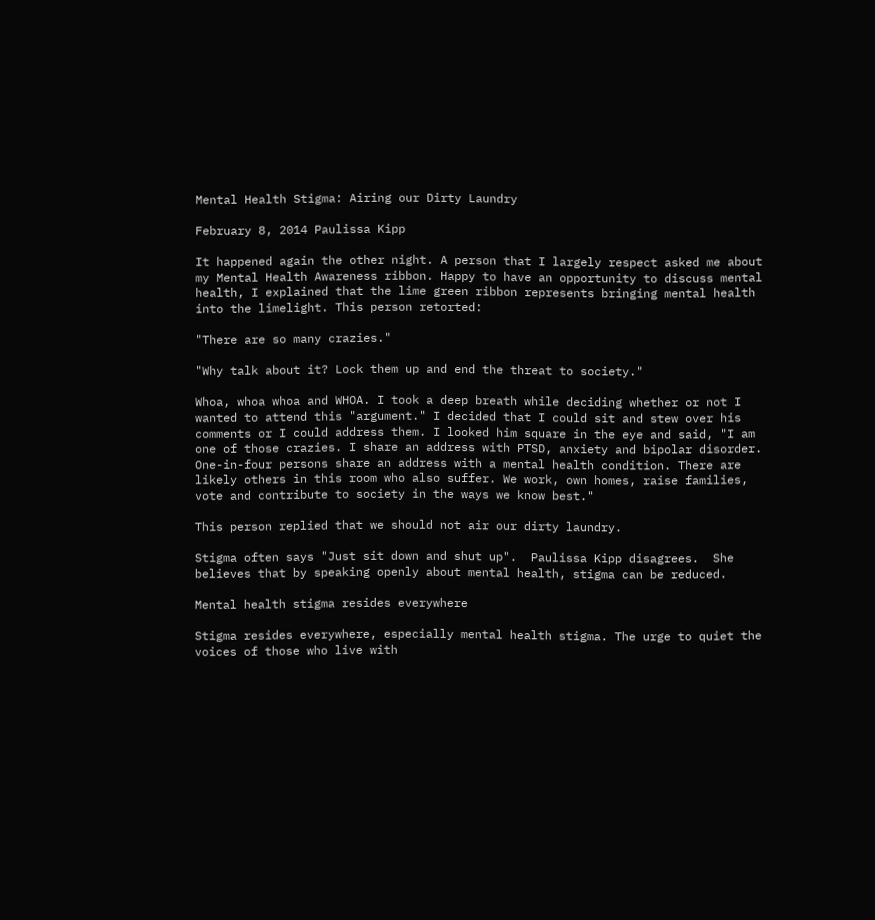Mental Health Stigma: Airing our Dirty Laundry

February 8, 2014 Paulissa Kipp

It happened again the other night. A person that I largely respect asked me about my Mental Health Awareness ribbon. Happy to have an opportunity to discuss mental health, I explained that the lime green ribbon represents bringing mental health into the limelight. This person retorted:

"There are so many crazies."

"Why talk about it? Lock them up and end the threat to society."

Whoa, whoa whoa and WHOA. I took a deep breath while deciding whether or not I wanted to attend this "argument." I decided that I could sit and stew over his comments or I could address them. I looked him square in the eye and said, "I am one of those crazies. I share an address with PTSD, anxiety and bipolar disorder. One-in-four persons share an address with a mental health condition. There are likely others in this room who also suffer. We work, own homes, raise families, vote and contribute to society in the ways we know best."

This person replied that we should not air our dirty laundry.

Stigma often says "Just sit down and shut up".  Paulissa Kipp disagrees.  She believes that by speaking openly about mental health, stigma can be reduced.

Mental health stigma resides everywhere

Stigma resides everywhere, especially mental health stigma. The urge to quiet the voices of those who live with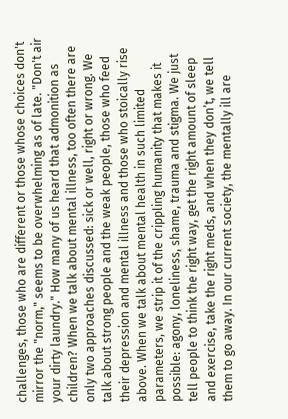challenges, those who are different or those whose choices don't mirror the "norm," seems to be overwhelming as of late. "Don't air your dirty laundry." How many of us heard that admonition as children? When we talk about mental illness, too often there are only two approaches discussed: sick or well, right or wrong. We talk about strong people and the weak people, those who feed their depression and mental illness and those who stoically rise above. When we talk about mental health in such limited parameters, we strip it of the crippling humanity that makes it possible: agony, loneliness, shame, trauma and stigma. We just tell people to think the right way, get the right amount of sleep and exercise, take the right meds, and when they don’t, we tell them to go away. In our current society, the mentally ill are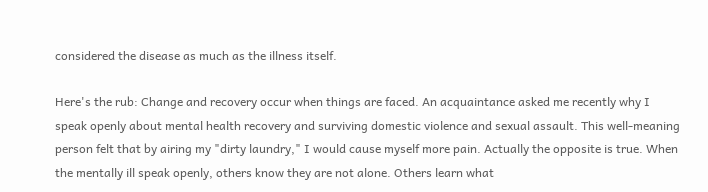considered the disease as much as the illness itself.

Here's the rub: Change and recovery occur when things are faced. An acquaintance asked me recently why I speak openly about mental health recovery and surviving domestic violence and sexual assault. This well-meaning person felt that by airing my "dirty laundry," I would cause myself more pain. Actually the opposite is true. When the mentally ill speak openly, others know they are not alone. Others learn what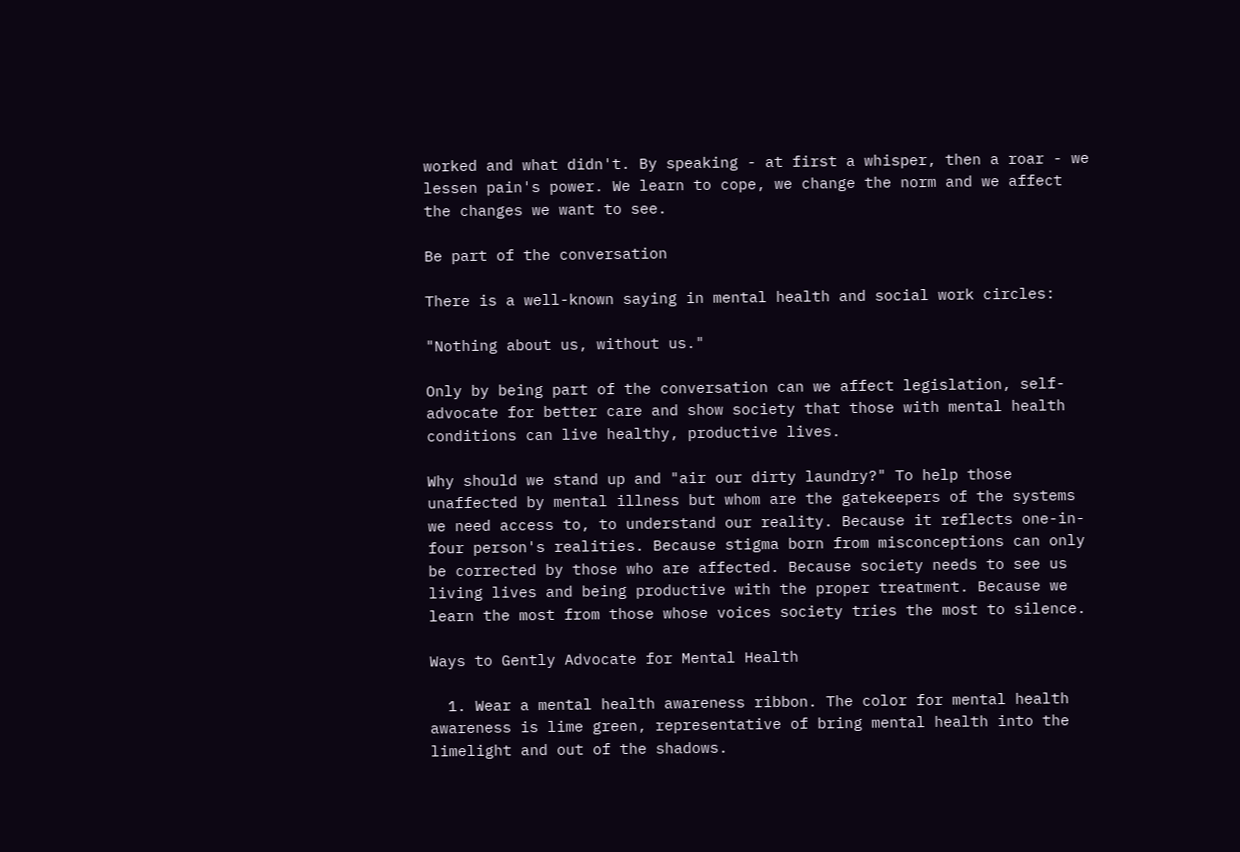worked and what didn't. By speaking - at first a whisper, then a roar - we lessen pain's power. We learn to cope, we change the norm and we affect the changes we want to see.

Be part of the conversation

There is a well-known saying in mental health and social work circles:

"Nothing about us, without us."

Only by being part of the conversation can we affect legislation, self-advocate for better care and show society that those with mental health conditions can live healthy, productive lives.

Why should we stand up and "air our dirty laundry?" To help those unaffected by mental illness but whom are the gatekeepers of the systems we need access to, to understand our reality. Because it reflects one-in-four person's realities. Because stigma born from misconceptions can only be corrected by those who are affected. Because society needs to see us living lives and being productive with the proper treatment. Because we learn the most from those whose voices society tries the most to silence.

Ways to Gently Advocate for Mental Health

  1. Wear a mental health awareness ribbon. The color for mental health awareness is lime green, representative of bring mental health into the limelight and out of the shadows.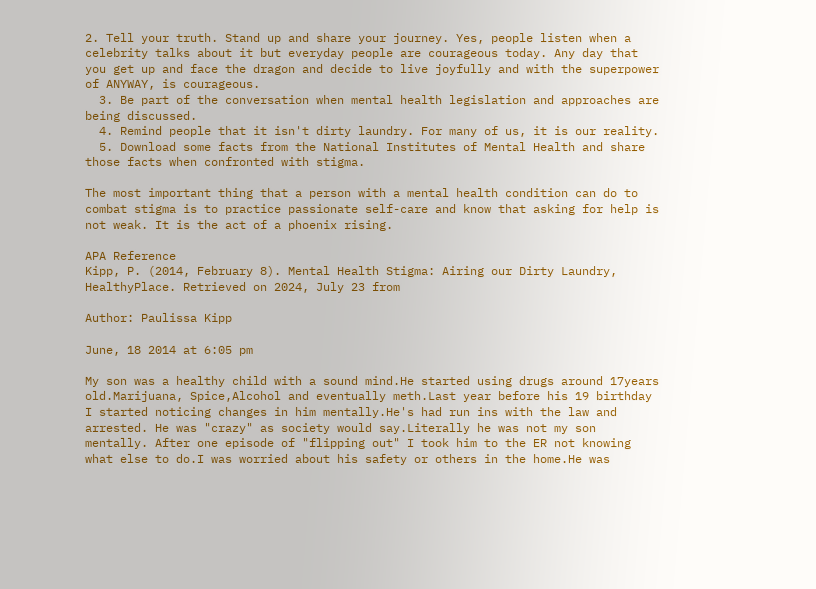2. Tell your truth. Stand up and share your journey. Yes, people listen when a celebrity talks about it but everyday people are courageous today. Any day that you get up and face the dragon and decide to live joyfully and with the superpower of ANYWAY, is courageous.
  3. Be part of the conversation when mental health legislation and approaches are being discussed.
  4. Remind people that it isn't dirty laundry. For many of us, it is our reality.
  5. Download some facts from the National Institutes of Mental Health and share those facts when confronted with stigma.

The most important thing that a person with a mental health condition can do to combat stigma is to practice passionate self-care and know that asking for help is not weak. It is the act of a phoenix rising.

APA Reference
Kipp, P. (2014, February 8). Mental Health Stigma: Airing our Dirty Laundry, HealthyPlace. Retrieved on 2024, July 23 from

Author: Paulissa Kipp

June, 18 2014 at 6:05 pm

My son was a healthy child with a sound mind.He started using drugs around 17years old.Marijuana, Spice,Alcohol and eventually meth.Last year before his 19 birthday I started noticing changes in him mentally.He's had run ins with the law and arrested. He was "crazy" as society would say.Literally he was not my son mentally. After one episode of "flipping out" I took him to the ER not knowing what else to do.I was worried about his safety or others in the home.He was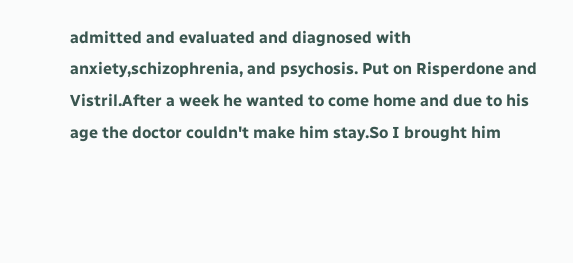admitted and evaluated and diagnosed with anxiety,schizophrenia, and psychosis. Put on Risperdone and Vistril.After a week he wanted to come home and due to his age the doctor couldn't make him stay.So I brought him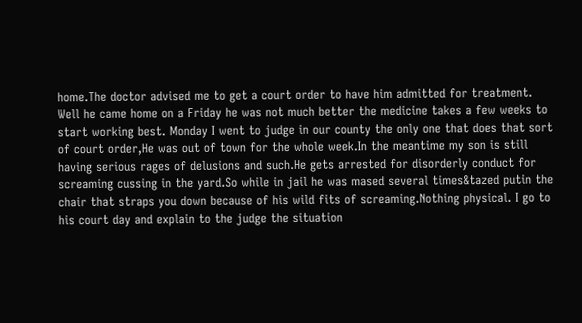home.The doctor advised me to get a court order to have him admitted for treatment. Well he came home on a Friday he was not much better the medicine takes a few weeks to start working best. Monday I went to judge in our county the only one that does that sort of court order,He was out of town for the whole week.In the meantime my son is still having serious rages of delusions and such.He gets arrested for disorderly conduct for screaming cussing in the yard.So while in jail he was mased several times&tazed putin the chair that straps you down because of his wild fits of screaming.Nothing physical. I go to his court day and explain to the judge the situation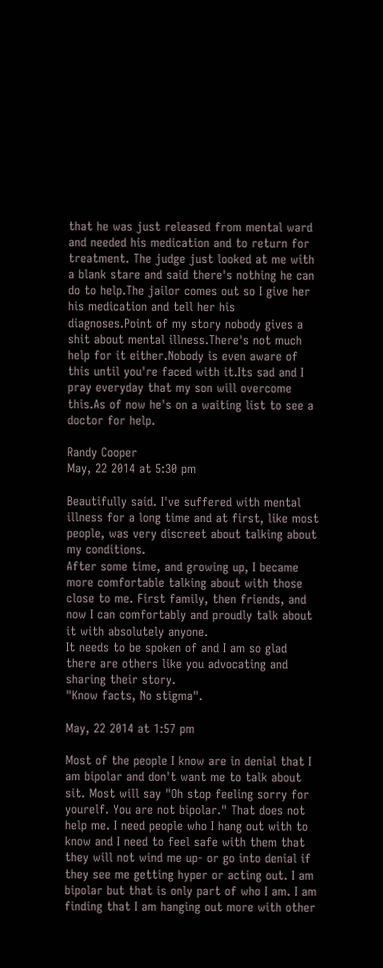that he was just released from mental ward and needed his medication and to return for treatment. The judge just looked at me with a blank stare and said there's nothing he can do to help.The jailor comes out so I give her his medication and tell her his diagnoses.Point of my story nobody gives a shit about mental illness.There's not much help for it either.Nobody is even aware of this until you're faced with it.Its sad and I pray everyday that my son will overcome this.As of now he's on a waiting list to see a doctor for help.

Randy Cooper
May, 22 2014 at 5:30 pm

Beautifully said. I've suffered with mental illness for a long time and at first, like most people, was very discreet about talking about my conditions.
After some time, and growing up, I became more comfortable talking about with those close to me. First family, then friends, and now I can comfortably and proudly talk about it with absolutely anyone.
It needs to be spoken of and I am so glad there are others like you advocating and sharing their story.
"Know facts, No stigma".

May, 22 2014 at 1:57 pm

Most of the people I know are in denial that I am bipolar and don't want me to talk about sit. Most will say "Oh stop feeling sorry for yourelf. You are not bipolar." That does not help me. I need people who I hang out with to know and I need to feel safe with them that they will not wind me up- or go into denial if they see me getting hyper or acting out. I am bipolar but that is only part of who I am. I am finding that I am hanging out more with other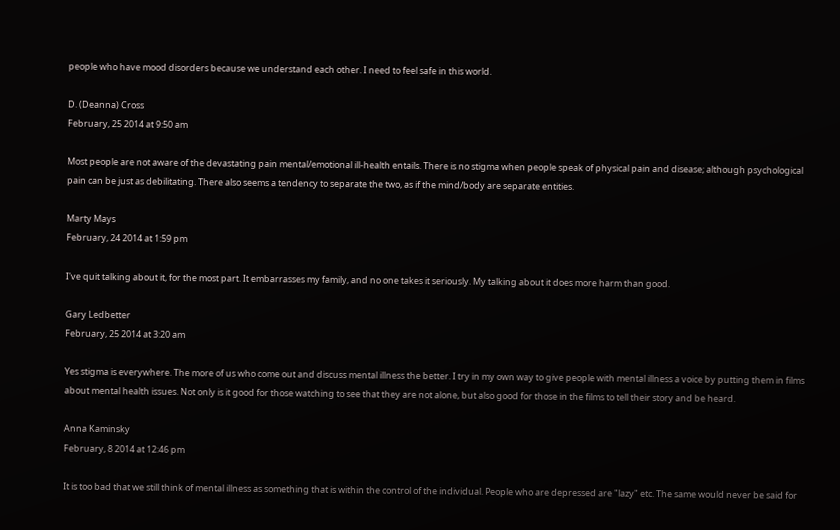people who have mood disorders because we understand each other. I need to feel safe in this world.

D. (Deanna) Cross
February, 25 2014 at 9:50 am

Most people are not aware of the devastating pain mental/emotional ill-health entails. There is no stigma when people speak of physical pain and disease; although psychological pain can be just as debilitating. There also seems a tendency to separate the two, as if the mind/body are separate entities.

Marty Mays
February, 24 2014 at 1:59 pm

I've quit talking about it, for the most part. It embarrasses my family, and no one takes it seriously. My talking about it does more harm than good.

Gary Ledbetter
February, 25 2014 at 3:20 am

Yes stigma is everywhere. The more of us who come out and discuss mental illness the better. I try in my own way to give people with mental illness a voice by putting them in films about mental health issues. Not only is it good for those watching to see that they are not alone, but also good for those in the films to tell their story and be heard.

Anna Kaminsky
February, 8 2014 at 12:46 pm

It is too bad that we still think of mental illness as something that is within the control of the individual. People who are depressed are "lazy" etc. The same would never be said for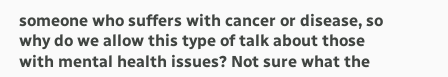someone who suffers with cancer or disease, so why do we allow this type of talk about those with mental health issues? Not sure what the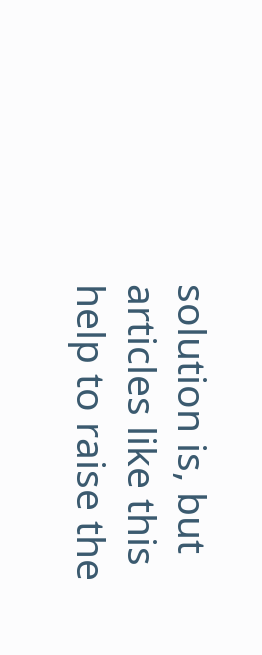solution is, but articles like this help to raise the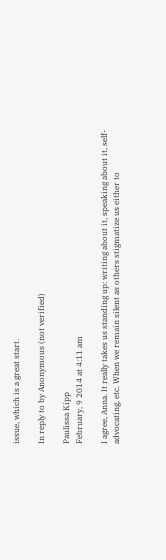issue, which is a great start.

In reply to by Anonymous (not verified)

Paulissa Kipp
February, 9 2014 at 4:11 am

I agree, Anna. It really takes us standing up: writing about it, speaking about it, self-advocating, etc. When we remain silent as others stigmatize us either to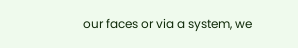our faces or via a system, we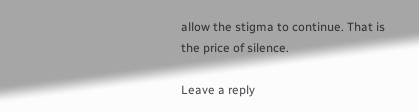allow the stigma to continue. That is the price of silence.

Leave a reply